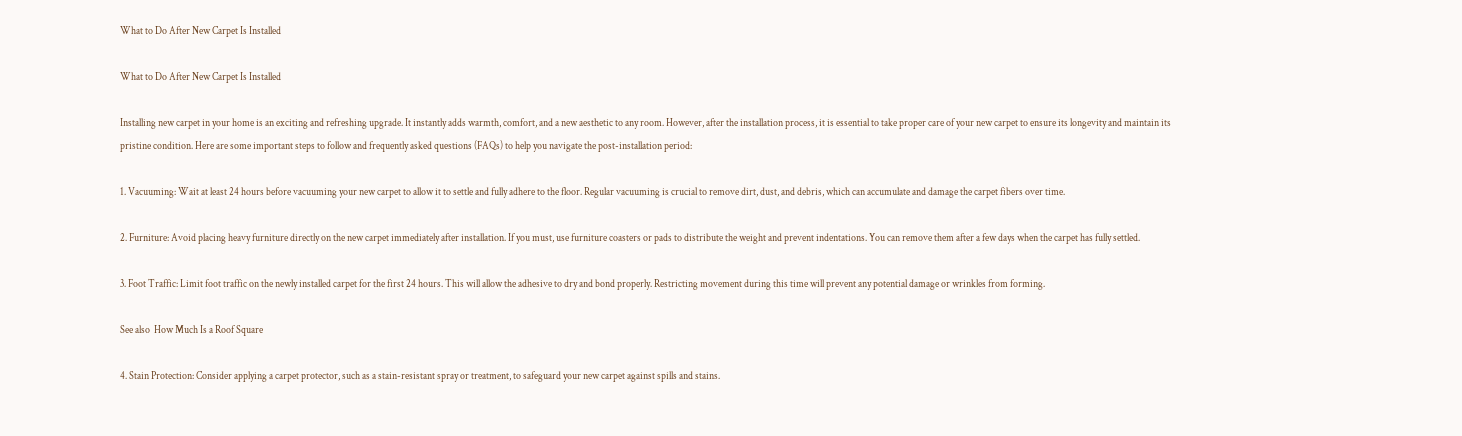What to Do After New Carpet Is Installed

What to Do After New Carpet Is Installed

Installing new carpet in your home is an exciting and refreshing upgrade. It instantly adds warmth, comfort, and a new aesthetic to any room. However, after the installation process, it is essential to take proper care of your new carpet to ensure its longevity and maintain its pristine condition. Here are some important steps to follow and frequently asked questions (FAQs) to help you navigate the post-installation period:

1. Vacuuming: Wait at least 24 hours before vacuuming your new carpet to allow it to settle and fully adhere to the floor. Regular vacuuming is crucial to remove dirt, dust, and debris, which can accumulate and damage the carpet fibers over time.

2. Furniture: Avoid placing heavy furniture directly on the new carpet immediately after installation. If you must, use furniture coasters or pads to distribute the weight and prevent indentations. You can remove them after a few days when the carpet has fully settled.

3. Foot Traffic: Limit foot traffic on the newly installed carpet for the first 24 hours. This will allow the adhesive to dry and bond properly. Restricting movement during this time will prevent any potential damage or wrinkles from forming.

See also  How Much Is a Roof Square

4. Stain Protection: Consider applying a carpet protector, such as a stain-resistant spray or treatment, to safeguard your new carpet against spills and stains.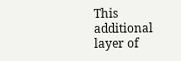This additional layer of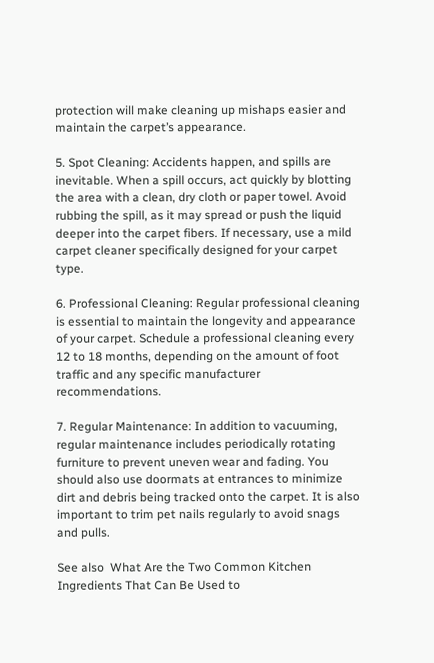protection will make cleaning up mishaps easier and maintain the carpet’s appearance.

5. Spot Cleaning: Accidents happen, and spills are inevitable. When a spill occurs, act quickly by blotting the area with a clean, dry cloth or paper towel. Avoid rubbing the spill, as it may spread or push the liquid deeper into the carpet fibers. If necessary, use a mild carpet cleaner specifically designed for your carpet type.

6. Professional Cleaning: Regular professional cleaning is essential to maintain the longevity and appearance of your carpet. Schedule a professional cleaning every 12 to 18 months, depending on the amount of foot traffic and any specific manufacturer recommendations.

7. Regular Maintenance: In addition to vacuuming, regular maintenance includes periodically rotating furniture to prevent uneven wear and fading. You should also use doormats at entrances to minimize dirt and debris being tracked onto the carpet. It is also important to trim pet nails regularly to avoid snags and pulls.

See also  What Are the Two Common Kitchen Ingredients That Can Be Used to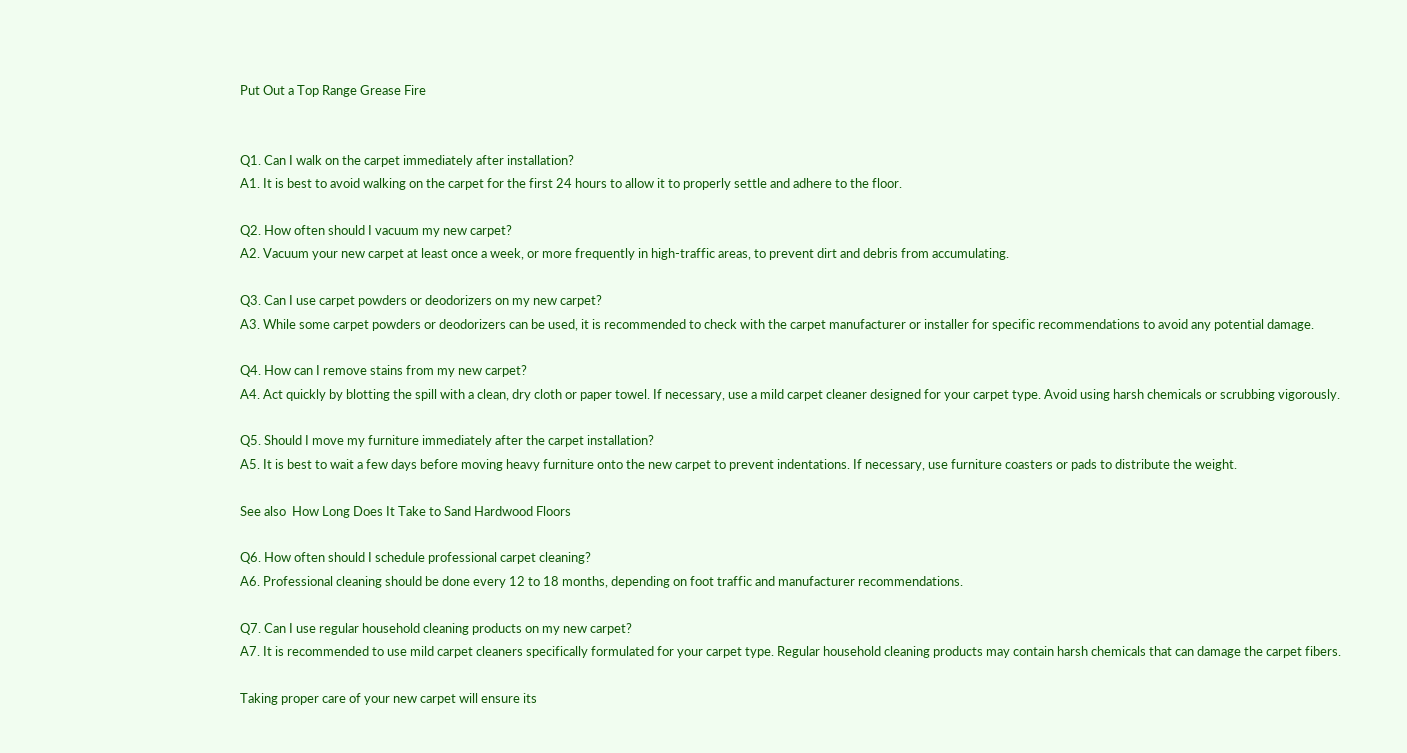Put Out a Top Range Grease Fire


Q1. Can I walk on the carpet immediately after installation?
A1. It is best to avoid walking on the carpet for the first 24 hours to allow it to properly settle and adhere to the floor.

Q2. How often should I vacuum my new carpet?
A2. Vacuum your new carpet at least once a week, or more frequently in high-traffic areas, to prevent dirt and debris from accumulating.

Q3. Can I use carpet powders or deodorizers on my new carpet?
A3. While some carpet powders or deodorizers can be used, it is recommended to check with the carpet manufacturer or installer for specific recommendations to avoid any potential damage.

Q4. How can I remove stains from my new carpet?
A4. Act quickly by blotting the spill with a clean, dry cloth or paper towel. If necessary, use a mild carpet cleaner designed for your carpet type. Avoid using harsh chemicals or scrubbing vigorously.

Q5. Should I move my furniture immediately after the carpet installation?
A5. It is best to wait a few days before moving heavy furniture onto the new carpet to prevent indentations. If necessary, use furniture coasters or pads to distribute the weight.

See also  How Long Does It Take to Sand Hardwood Floors

Q6. How often should I schedule professional carpet cleaning?
A6. Professional cleaning should be done every 12 to 18 months, depending on foot traffic and manufacturer recommendations.

Q7. Can I use regular household cleaning products on my new carpet?
A7. It is recommended to use mild carpet cleaners specifically formulated for your carpet type. Regular household cleaning products may contain harsh chemicals that can damage the carpet fibers.

Taking proper care of your new carpet will ensure its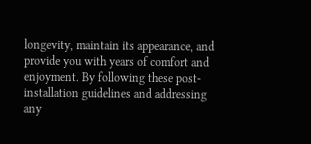longevity, maintain its appearance, and provide you with years of comfort and enjoyment. By following these post-installation guidelines and addressing any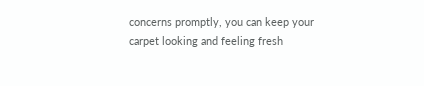concerns promptly, you can keep your carpet looking and feeling fresh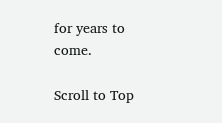for years to come.

Scroll to Top